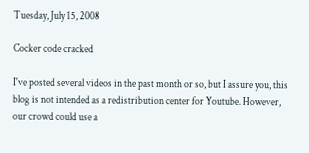Tuesday, July 15, 2008

Cocker code cracked

I've posted several videos in the past month or so, but I assure you, this blog is not intended as a redistribution center for Youtube. However, our crowd could use a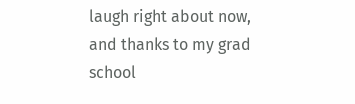laugh right about now, and thanks to my grad school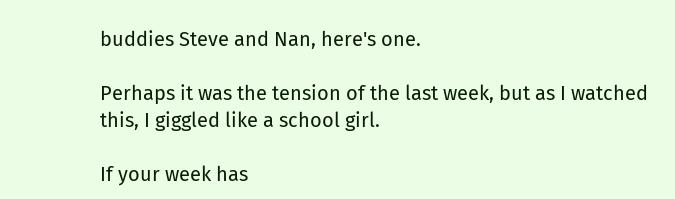buddies Steve and Nan, here's one.

Perhaps it was the tension of the last week, but as I watched this, I giggled like a school girl.

If your week has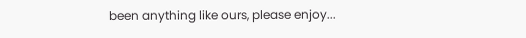been anything like ours, please enjoy...